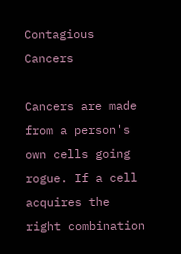Contagious Cancers

Cancers are made from a person's own cells going rogue. If a cell acquires the right combination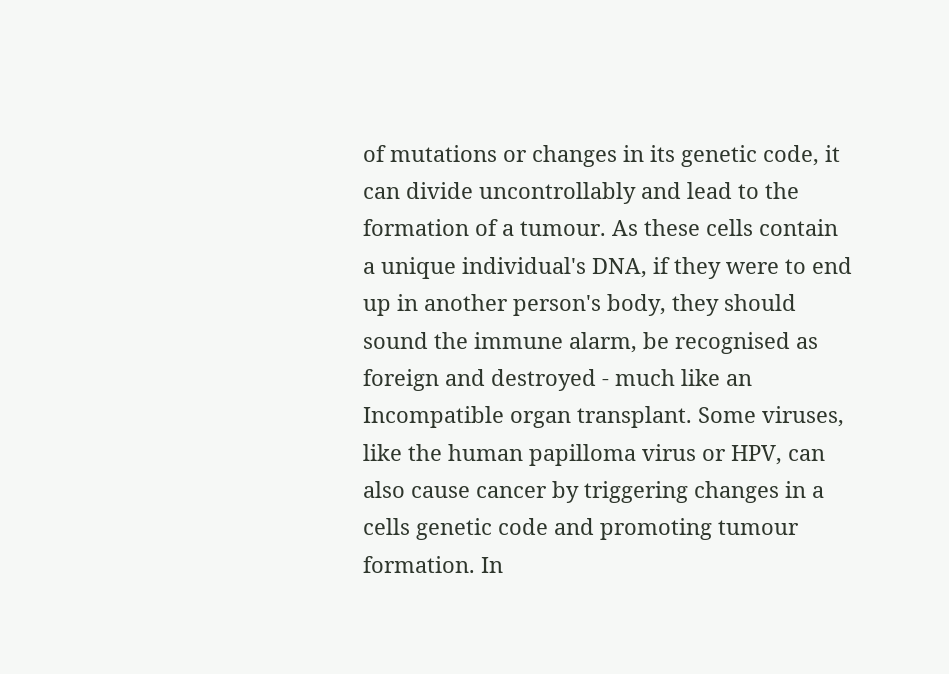of mutations or changes in its genetic code, it can divide uncontrollably and lead to the formation of a tumour. As these cells contain a unique individual's DNA, if they were to end up in another person's body, they should sound the immune alarm, be recognised as foreign and destroyed - much like an Incompatible organ transplant. Some viruses, like the human papilloma virus or HPV, can also cause cancer by triggering changes in a cells genetic code and promoting tumour formation. In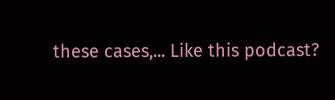these cases,... Like this podcast?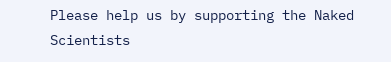Please help us by supporting the Naked Scientists